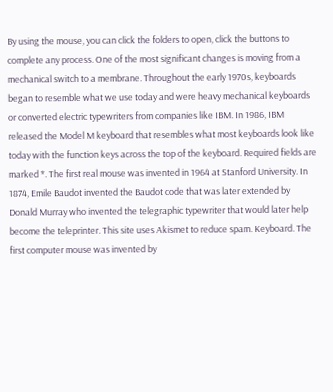By using the mouse, you can click the folders to open, click the buttons to complete any process. One of the most significant changes is moving from a mechanical switch to a membrane. Throughout the early 1970s, keyboards began to resemble what we use today and were heavy mechanical keyboards or converted electric typewriters from companies like IBM. In 1986, IBM released the Model M keyboard that resembles what most keyboards look like today with the function keys across the top of the keyboard. Required fields are marked *. The first real mouse was invented in 1964 at Stanford University. In 1874, Emile Baudot invented the Baudot code that was later extended by Donald Murray who invented the telegraphic typewriter that would later help become the teleprinter. This site uses Akismet to reduce spam. Keyboard. The first computer mouse was invented by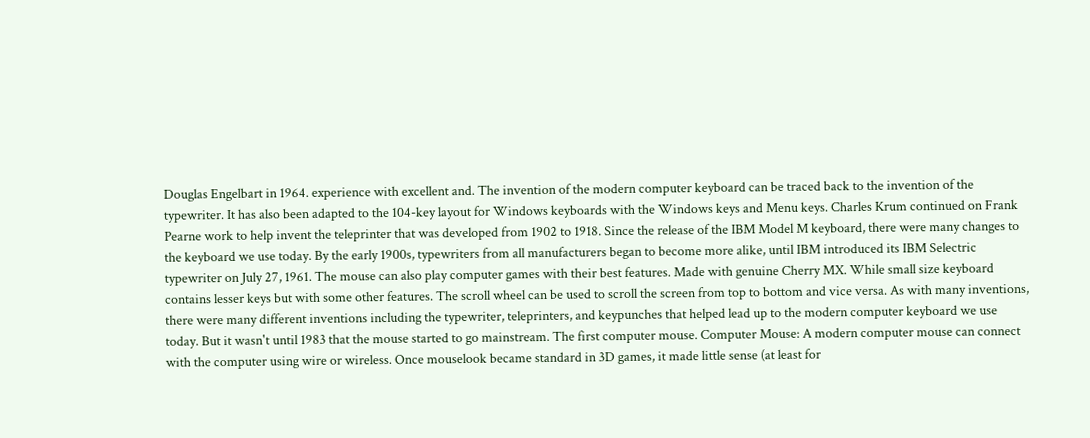Douglas Engelbart in 1964. experience with excellent and. The invention of the modern computer keyboard can be traced back to the invention of the typewriter. It has also been adapted to the 104-key layout for Windows keyboards with the Windows keys and Menu keys. Charles Krum continued on Frank Pearne work to help invent the teleprinter that was developed from 1902 to 1918. Since the release of the IBM Model M keyboard, there were many changes to the keyboard we use today. By the early 1900s, typewriters from all manufacturers began to become more alike, until IBM introduced its IBM Selectric typewriter on July 27, 1961. The mouse can also play computer games with their best features. Made with genuine Cherry MX. While small size keyboard contains lesser keys but with some other features. The scroll wheel can be used to scroll the screen from top to bottom and vice versa. As with many inventions, there were many different inventions including the typewriter, teleprinters, and keypunches that helped lead up to the modern computer keyboard we use today. But it wasn't until 1983 that the mouse started to go mainstream. The first computer mouse. Computer Mouse: A modern computer mouse can connect with the computer using wire or wireless. Once mouselook became standard in 3D games, it made little sense (at least for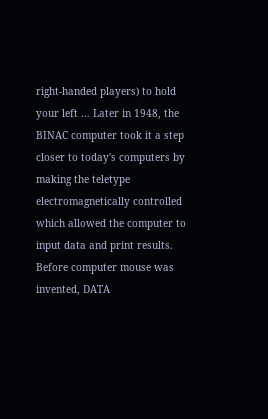right-handed players) to hold your left … Later in 1948, the BINAC computer took it a step closer to today's computers by making the teletype electromagnetically controlled which allowed the computer to input data and print results. Before computer mouse was invented, DATA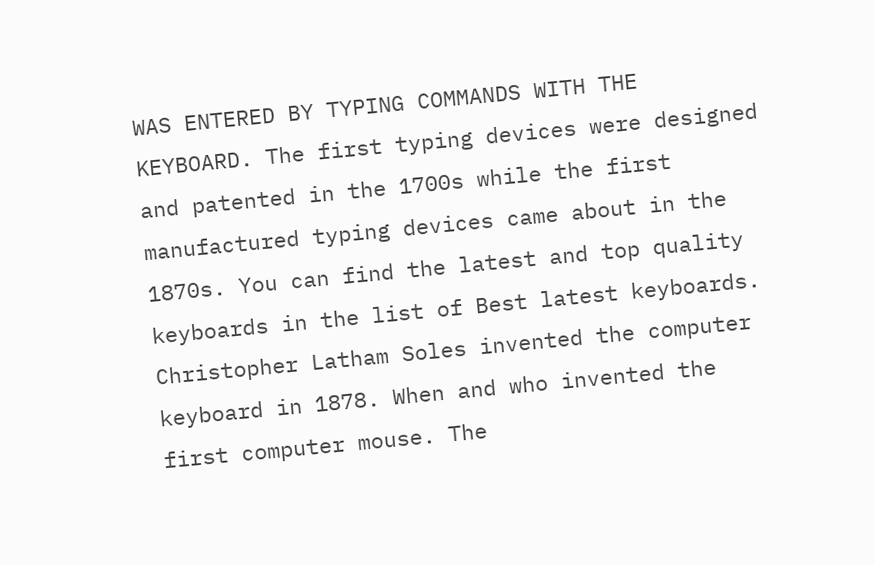WAS ENTERED BY TYPING COMMANDS WITH THE KEYBOARD. The first typing devices were designed and patented in the 1700s while the first manufactured typing devices came about in the 1870s. You can find the latest and top quality keyboards in the list of Best latest keyboards. Christopher Latham Soles invented the computer keyboard in 1878. When and who invented the first computer mouse. The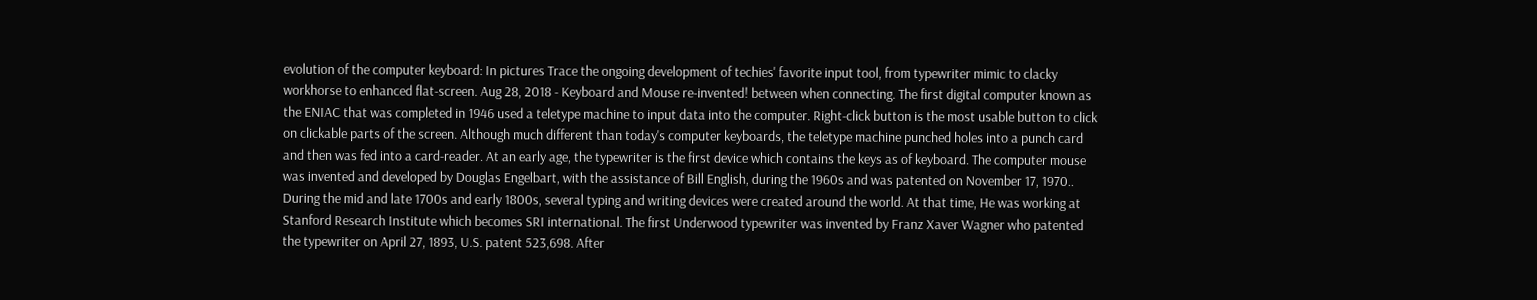evolution of the computer keyboard: In pictures Trace the ongoing development of techies' favorite input tool, from typewriter mimic to clacky workhorse to enhanced flat-screen. Aug 28, 2018 - Keyboard and Mouse re-invented! between when connecting. The first digital computer known as the ENIAC that was completed in 1946 used a teletype machine to input data into the computer. Right-click button is the most usable button to click on clickable parts of the screen. Although much different than today's computer keyboards, the teletype machine punched holes into a punch card and then was fed into a card-reader. At an early age, the typewriter is the first device which contains the keys as of keyboard. The computer mouse was invented and developed by Douglas Engelbart, with the assistance of Bill English, during the 1960s and was patented on November 17, 1970.. During the mid and late 1700s and early 1800s, several typing and writing devices were created around the world. At that time, He was working at Stanford Research Institute which becomes SRI international. The first Underwood typewriter was invented by Franz Xaver Wagner who patented the typewriter on April 27, 1893, U.S. patent 523,698. After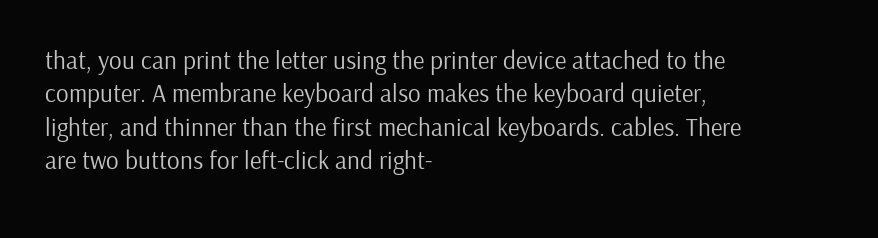that, you can print the letter using the printer device attached to the computer. A membrane keyboard also makes the keyboard quieter, lighter, and thinner than the first mechanical keyboards. cables. There are two buttons for left-click and right-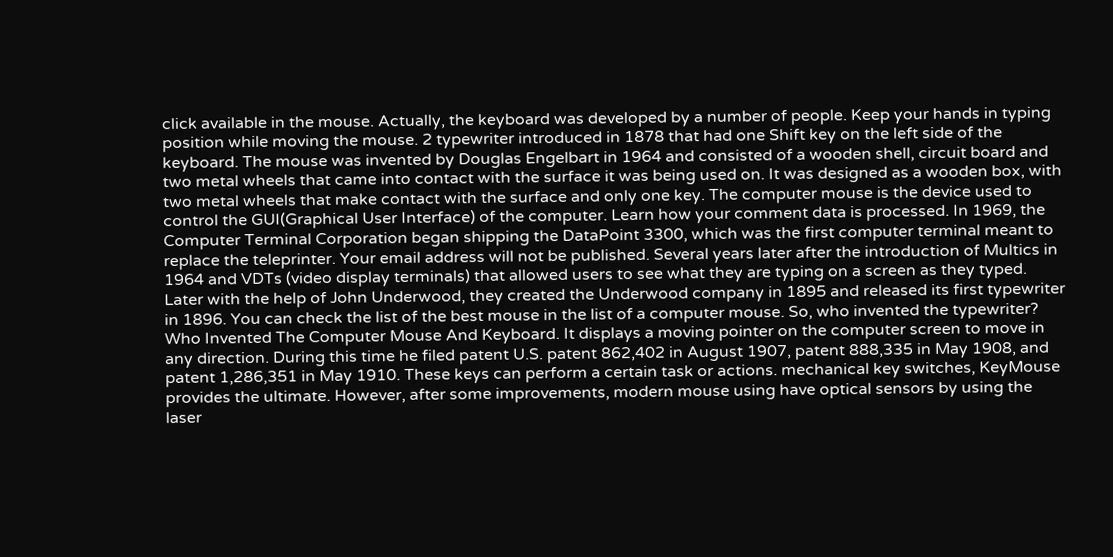click available in the mouse. Actually, the keyboard was developed by a number of people. Keep your hands in typing position while moving the mouse. 2 typewriter introduced in 1878 that had one Shift key on the left side of the keyboard. The mouse was invented by Douglas Engelbart in 1964 and consisted of a wooden shell, circuit board and two metal wheels that came into contact with the surface it was being used on. It was designed as a wooden box, with two metal wheels that make contact with the surface and only one key. The computer mouse is the device used to control the GUI(Graphical User Interface) of the computer. Learn how your comment data is processed. In 1969, the Computer Terminal Corporation began shipping the DataPoint 3300, which was the first computer terminal meant to replace the teleprinter. Your email address will not be published. Several years later after the introduction of Multics in 1964 and VDTs (video display terminals) that allowed users to see what they are typing on a screen as they typed. Later with the help of John Underwood, they created the Underwood company in 1895 and released its first typewriter in 1896. You can check the list of the best mouse in the list of a computer mouse. So, who invented the typewriter? Who Invented The Computer Mouse And Keyboard. It displays a moving pointer on the computer screen to move in any direction. During this time he filed patent U.S. patent 862,402 in August 1907, patent 888,335 in May 1908, and patent 1,286,351 in May 1910. These keys can perform a certain task or actions. mechanical key switches, KeyMouse provides the ultimate. However, after some improvements, modern mouse using have optical sensors by using the laser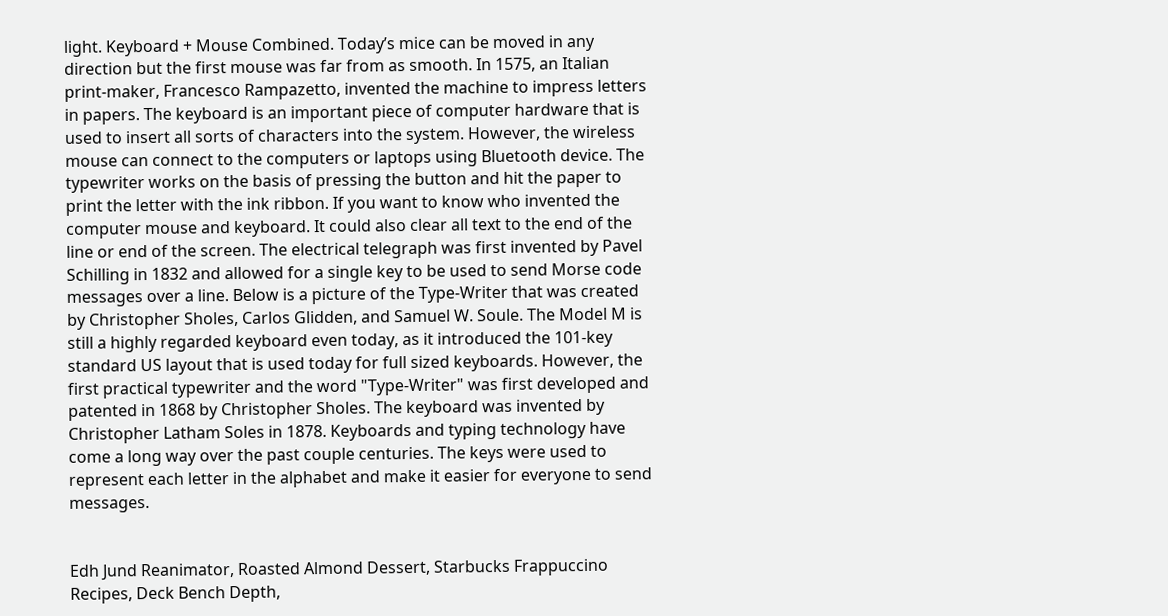light. Keyboard + Mouse Combined. Today’s mice can be moved in any direction but the first mouse was far from as smooth. In 1575, an Italian print-maker, Francesco Rampazetto, invented the machine to impress letters in papers. The keyboard is an important piece of computer hardware that is used to insert all sorts of characters into the system. However, the wireless mouse can connect to the computers or laptops using Bluetooth device. The typewriter works on the basis of pressing the button and hit the paper to print the letter with the ink ribbon. If you want to know who invented the computer mouse and keyboard. It could also clear all text to the end of the line or end of the screen. The electrical telegraph was first invented by Pavel Schilling in 1832 and allowed for a single key to be used to send Morse code messages over a line. Below is a picture of the Type-Writer that was created by Christopher Sholes, Carlos Glidden, and Samuel W. Soule. The Model M is still a highly regarded keyboard even today, as it introduced the 101-key standard US layout that is used today for full sized keyboards. However, the first practical typewriter and the word "Type-Writer" was first developed and patented in 1868 by Christopher Sholes. The keyboard was invented by Christopher Latham Soles in 1878. Keyboards and typing technology have come a long way over the past couple centuries. The keys were used to represent each letter in the alphabet and make it easier for everyone to send messages.


Edh Jund Reanimator, Roasted Almond Dessert, Starbucks Frappuccino Recipes, Deck Bench Depth,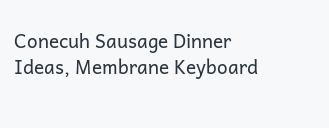Conecuh Sausage Dinner Ideas, Membrane Keyboard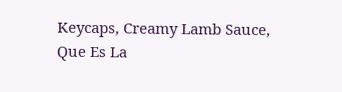Keycaps, Creamy Lamb Sauce, Que Es La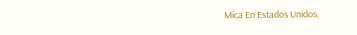Mica En Estados Unidos,